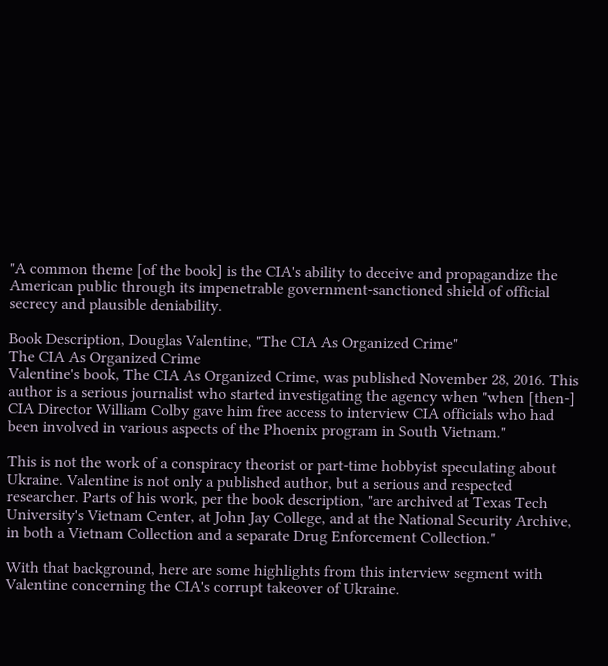"A common theme [of the book] is the CIA's ability to deceive and propagandize the American public through its impenetrable government-sanctioned shield of official secrecy and plausible deniability.

Book Description, Douglas Valentine, "The CIA As Organized Crime"
The CIA As Organized Crime
Valentine's book, The CIA As Organized Crime, was published November 28, 2016. This author is a serious journalist who started investigating the agency when "when [then-] CIA Director William Colby gave him free access to interview CIA officials who had been involved in various aspects of the Phoenix program in South Vietnam."

This is not the work of a conspiracy theorist or part-time hobbyist speculating about Ukraine. Valentine is not only a published author, but a serious and respected researcher. Parts of his work, per the book description, "are archived at Texas Tech University's Vietnam Center, at John Jay College, and at the National Security Archive, in both a Vietnam Collection and a separate Drug Enforcement Collection."

With that background, here are some highlights from this interview segment with Valentine concerning the CIA's corrupt takeover of Ukraine.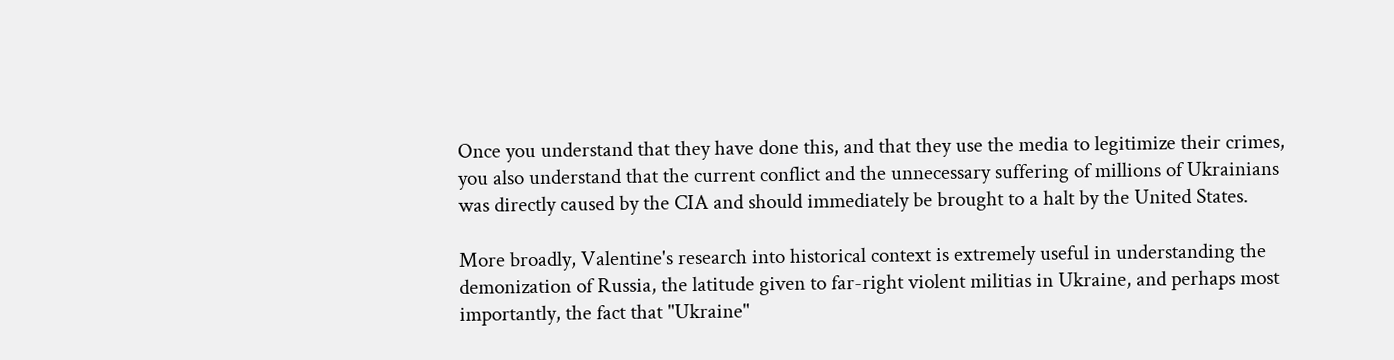Once you understand that they have done this, and that they use the media to legitimize their crimes, you also understand that the current conflict and the unnecessary suffering of millions of Ukrainians was directly caused by the CIA and should immediately be brought to a halt by the United States.

More broadly, Valentine's research into historical context is extremely useful in understanding the demonization of Russia, the latitude given to far-right violent militias in Ukraine, and perhaps most importantly, the fact that "Ukraine"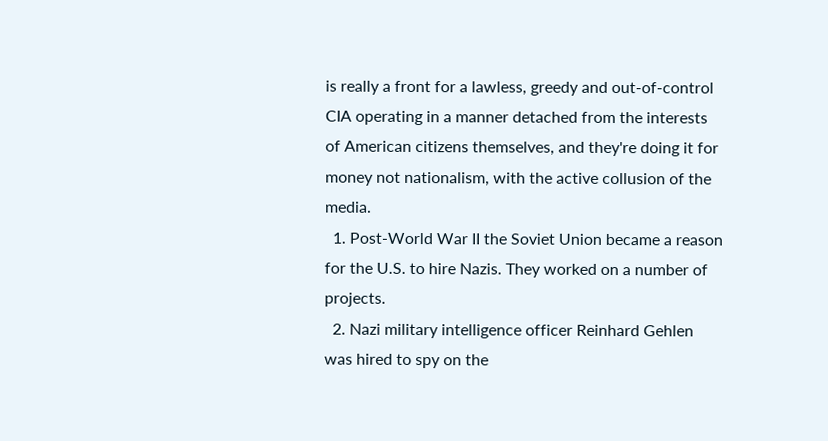is really a front for a lawless, greedy and out-of-control CIA operating in a manner detached from the interests of American citizens themselves, and they're doing it for money not nationalism, with the active collusion of the media.
  1. Post-World War II the Soviet Union became a reason for the U.S. to hire Nazis. They worked on a number of projects.
  2. Nazi military intelligence officer Reinhard Gehlen was hired to spy on the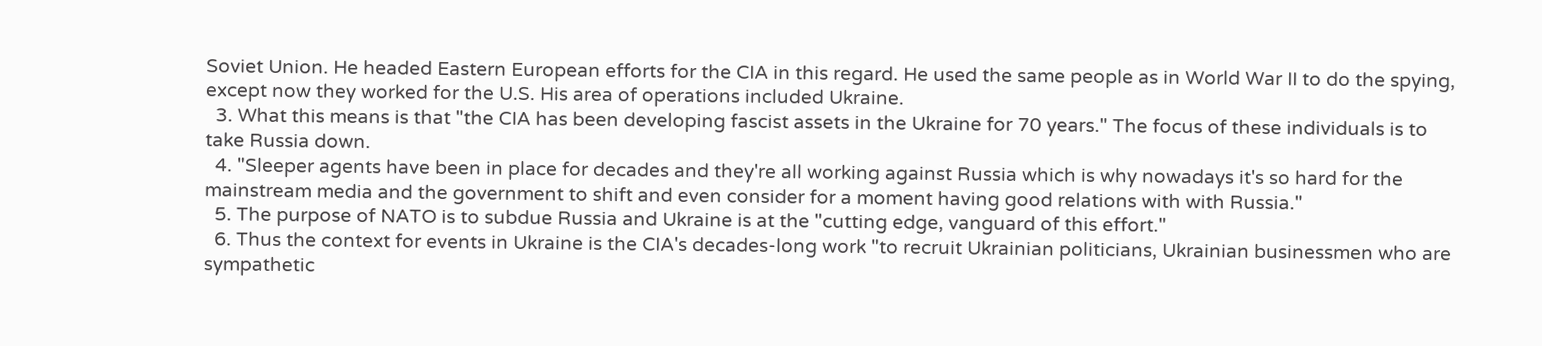Soviet Union. He headed Eastern European efforts for the CIA in this regard. He used the same people as in World War II to do the spying, except now they worked for the U.S. His area of operations included Ukraine.
  3. What this means is that "the CIA has been developing fascist assets in the Ukraine for 70 years." The focus of these individuals is to take Russia down.
  4. "Sleeper agents have been in place for decades and they're all working against Russia which is why nowadays it's so hard for the mainstream media and the government to shift and even consider for a moment having good relations with with Russia."
  5. The purpose of NATO is to subdue Russia and Ukraine is at the "cutting edge, vanguard of this effort."
  6. Thus the context for events in Ukraine is the CIA's decades-long work "to recruit Ukrainian politicians, Ukrainian businessmen who are sympathetic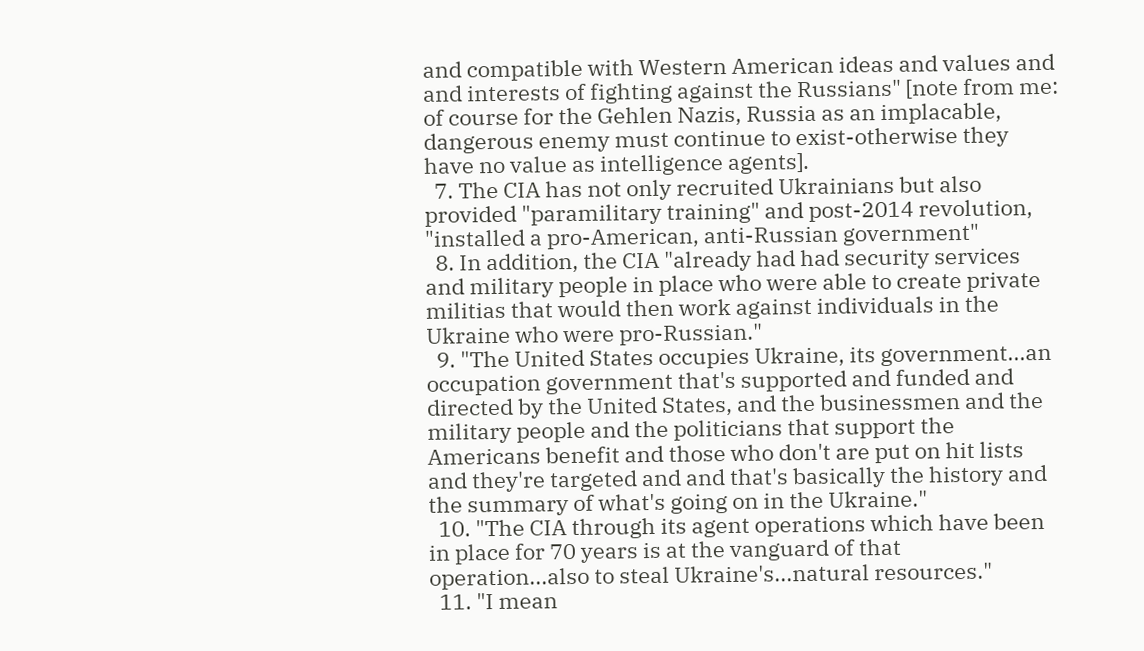and compatible with Western American ideas and values and and interests of fighting against the Russians" [note from me: of course for the Gehlen Nazis, Russia as an implacable, dangerous enemy must continue to exist-otherwise they have no value as intelligence agents].
  7. The CIA has not only recruited Ukrainians but also provided "paramilitary training" and post-2014 revolution, "installed a pro-American, anti-Russian government"
  8. In addition, the CIA "already had had security services and military people in place who were able to create private militias that would then work against individuals in the Ukraine who were pro-Russian."
  9. "The United States occupies Ukraine, its government...an occupation government that's supported and funded and directed by the United States, and the businessmen and the military people and the politicians that support the Americans benefit and those who don't are put on hit lists and they're targeted and and that's basically the history and the summary of what's going on in the Ukraine."
  10. "The CIA through its agent operations which have been in place for 70 years is at the vanguard of that operation...also to steal Ukraine's...natural resources."
  11. "I mean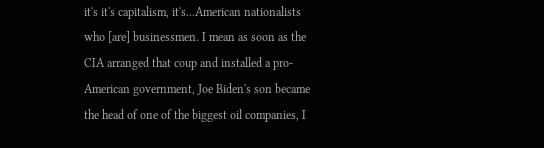it's it's capitalism, it's...American nationalists who [are] businessmen. I mean as soon as the CIA arranged that coup and installed a pro-American government, Joe Biden's son became the head of one of the biggest oil companies, I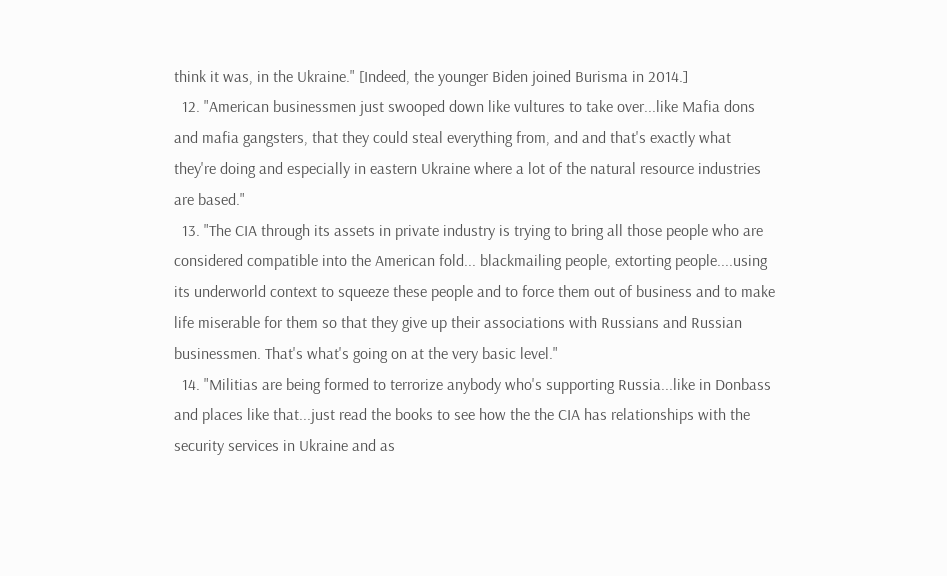think it was, in the Ukraine." [Indeed, the younger Biden joined Burisma in 2014.]
  12. "American businessmen just swooped down like vultures to take over...like Mafia dons and mafia gangsters, that they could steal everything from, and and that's exactly what they're doing and especially in eastern Ukraine where a lot of the natural resource industries are based."
  13. "The CIA through its assets in private industry is trying to bring all those people who are considered compatible into the American fold... blackmailing people, extorting people....using its underworld context to squeeze these people and to force them out of business and to make life miserable for them so that they give up their associations with Russians and Russian businessmen. That's what's going on at the very basic level."
  14. "Militias are being formed to terrorize anybody who's supporting Russia...like in Donbass and places like that...just read the books to see how the the CIA has relationships with the security services in Ukraine and as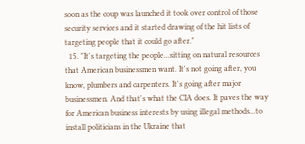soon as the coup was launched it took over control of those security services and it started drawing of the hit lists of targeting people that it could go after."
  15. "It's targeting the people...sitting on natural resources that American businessmen want. It's not going after, you know, plumbers and carpenters. It's going after major businessmen. And that's what the CIA does. It paves the way for American business interests by using illegal methods...to install politicians in the Ukraine that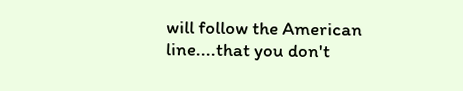will follow the American line....that you don't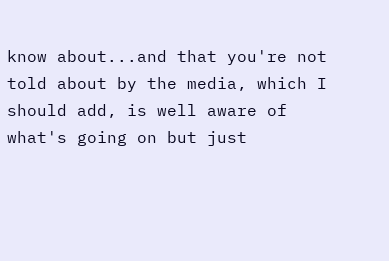know about...and that you're not told about by the media, which I should add, is well aware of what's going on but just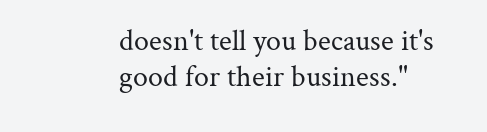doesn't tell you because it's good for their business."